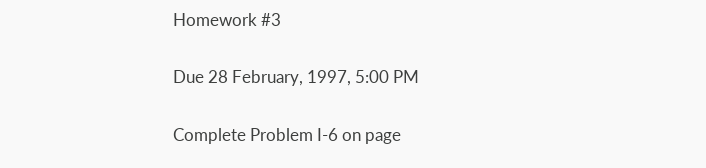Homework #3

Due 28 February, 1997, 5:00 PM

Complete Problem I-6 on page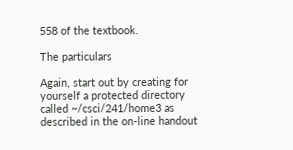558 of the textbook.

The particulars

Again, start out by creating for yourself a protected directory called ~/csci/241/home3 as described in the on-line handout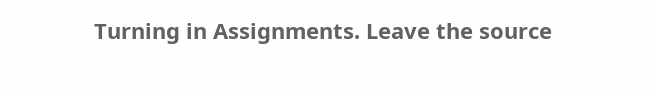Turning in Assignments. Leave the source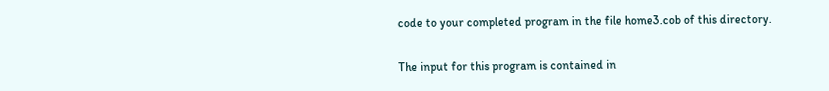code to your completed program in the file home3.cob of this directory.

The input for this program is contained in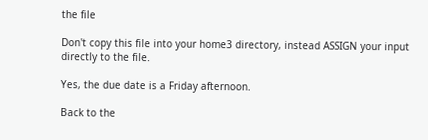the file

Don't copy this file into your home3 directory, instead ASSIGN your input directly to the file.

Yes, the due date is a Friday afternoon.

Back to the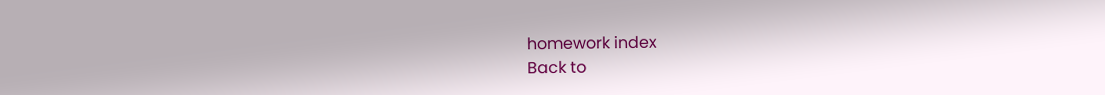homework index
Back to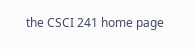the CSCI 241 home page